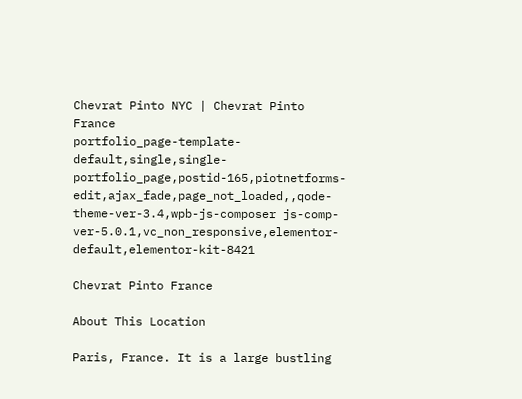Chevrat Pinto NYC | Chevrat Pinto France
portfolio_page-template-default,single,single-portfolio_page,postid-165,piotnetforms-edit,ajax_fade,page_not_loaded,,qode-theme-ver-3.4,wpb-js-composer js-comp-ver-5.0.1,vc_non_responsive,elementor-default,elementor-kit-8421

Chevrat Pinto France

About This Location

Paris, France. It is a large bustling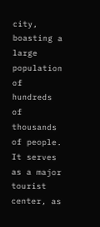city, boasting a large population of hundreds of thousands of people. It serves as a major tourist center, as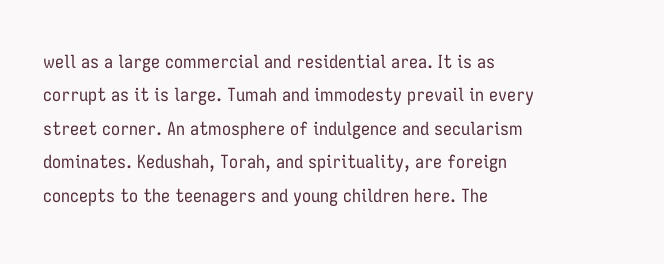well as a large commercial and residential area. It is as corrupt as it is large. Tumah and immodesty prevail in every street corner. An atmosphere of indulgence and secularism dominates. Kedushah, Torah, and spirituality, are foreign concepts to the teenagers and young children here. The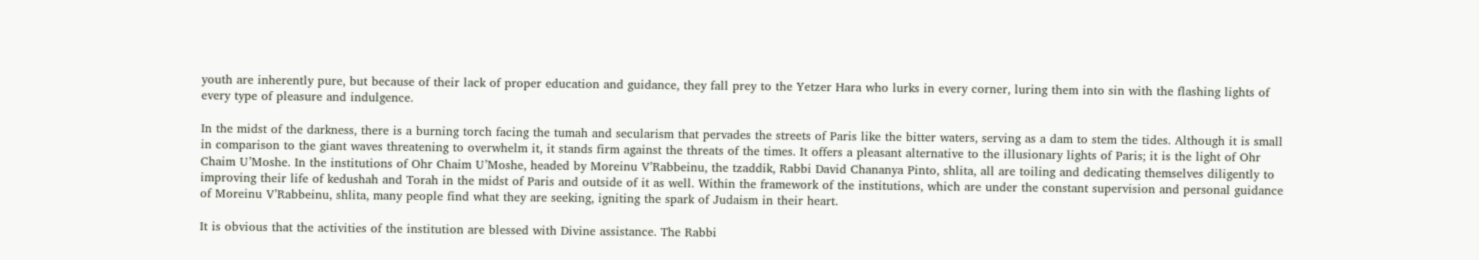youth are inherently pure, but because of their lack of proper education and guidance, they fall prey to the Yetzer Hara who lurks in every corner, luring them into sin with the flashing lights of every type of pleasure and indulgence.

In the midst of the darkness, there is a burning torch facing the tumah and secularism that pervades the streets of Paris like the bitter waters, serving as a dam to stem the tides. Although it is small in comparison to the giant waves threatening to overwhelm it, it stands firm against the threats of the times. It offers a pleasant alternative to the illusionary lights of Paris; it is the light of Ohr Chaim U’Moshe. In the institutions of Ohr Chaim U’Moshe, headed by Moreinu V’Rabbeinu, the tzaddik, Rabbi David Chananya Pinto, shlita, all are toiling and dedicating themselves diligently to improving their life of kedushah and Torah in the midst of Paris and outside of it as well. Within the framework of the institutions, which are under the constant supervision and personal guidance of Moreinu V’Rabbeinu, shlita, many people find what they are seeking, igniting the spark of Judaism in their heart.

It is obvious that the activities of the institution are blessed with Divine assistance. The Rabbi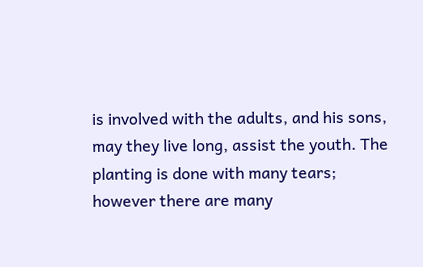is involved with the adults, and his sons, may they live long, assist the youth. The planting is done with many tears; however there are many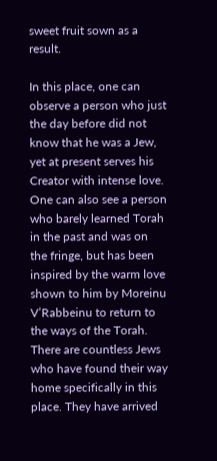sweet fruit sown as a result.

In this place, one can observe a person who just the day before did not know that he was a Jew, yet at present serves his Creator with intense love. One can also see a person who barely learned Torah in the past and was on the fringe, but has been inspired by the warm love shown to him by Moreinu V’Rabbeinu to return to the ways of the Torah. There are countless Jews who have found their way home specifically in this place. They have arrived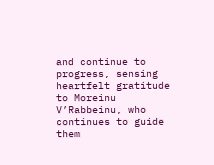and continue to progress, sensing heartfelt gratitude to Moreinu V’Rabbeinu, who continues to guide them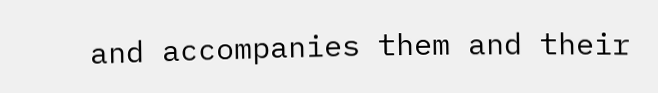and accompanies them and their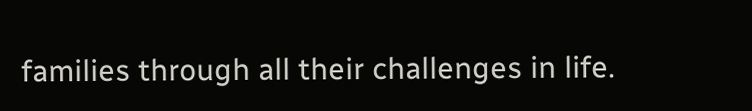families through all their challenges in life.